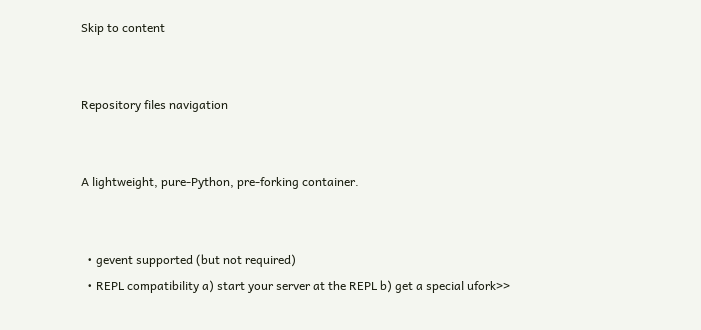Skip to content


Repository files navigation


A lightweight, pure-Python, pre-forking container.


  • gevent supported (but not required)
  • REPL compatibility a) start your server at the REPL b) get a special ufork>>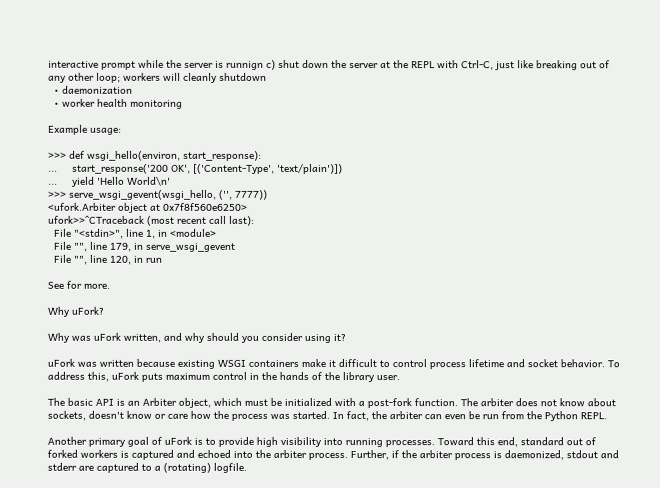interactive prompt while the server is runnign c) shut down the server at the REPL with Ctrl-C, just like breaking out of any other loop; workers will cleanly shutdown
  • daemonization
  • worker health monitoring

Example usage:

>>> def wsgi_hello(environ, start_response):
...     start_response('200 OK', [('Content-Type', 'text/plain')])
...     yield 'Hello World\n'
>>> serve_wsgi_gevent(wsgi_hello, ('', 7777))
<ufork.Arbiter object at 0x7f8f560e6250>
ufork>>^CTraceback (most recent call last):
  File "<stdin>", line 1, in <module>
  File "", line 179, in serve_wsgi_gevent
  File "", line 120, in run

See for more.

Why uFork?

Why was uFork written, and why should you consider using it?

uFork was written because existing WSGI containers make it difficult to control process lifetime and socket behavior. To address this, uFork puts maximum control in the hands of the library user.

The basic API is an Arbiter object, which must be initialized with a post-fork function. The arbiter does not know about sockets, doesn't know or care how the process was started. In fact, the arbiter can even be run from the Python REPL.

Another primary goal of uFork is to provide high visibility into running processes. Toward this end, standard out of forked workers is captured and echoed into the arbiter process. Further, if the arbiter process is daemonized, stdout and stderr are captured to a (rotating) logfile.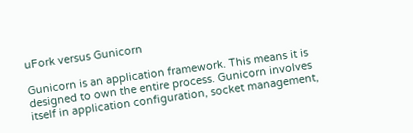uFork versus Gunicorn

Gunicorn is an application framework. This means it is designed to own the entire process. Gunicorn involves itself in application configuration, socket management,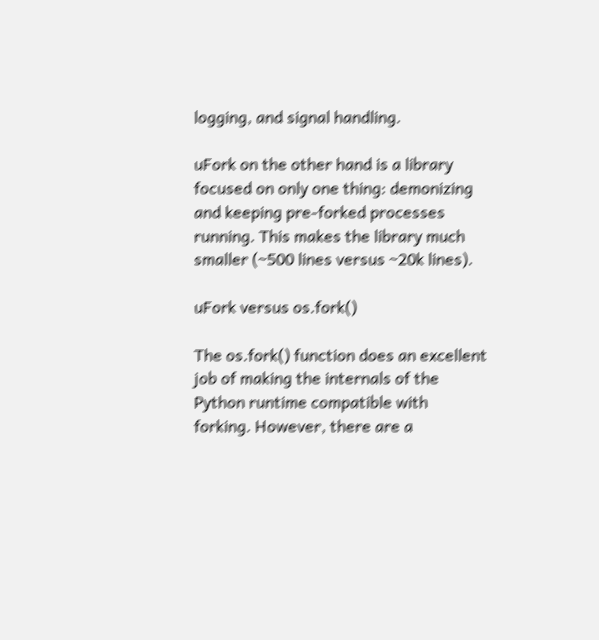logging, and signal handling.

uFork on the other hand is a library focused on only one thing: demonizing and keeping pre-forked processes running. This makes the library much smaller (~500 lines versus ~20k lines).

uFork versus os.fork()

The os.fork() function does an excellent job of making the internals of the Python runtime compatible with forking. However, there are a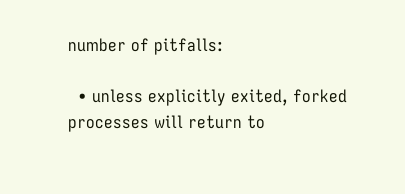number of pitfalls:

  • unless explicitly exited, forked processes will return to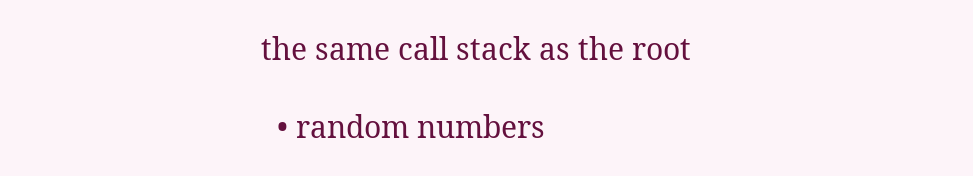the same call stack as the root

  • random numbers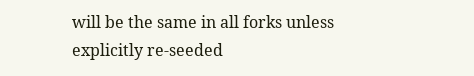will be the same in all forks unless explicitly re-seeded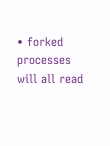• forked processes will all read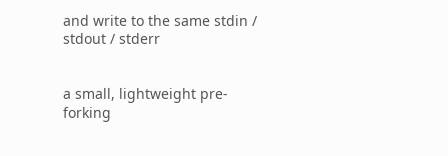and write to the same stdin / stdout / stderr


a small, lightweight pre-forking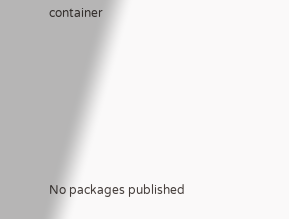container







No packages published